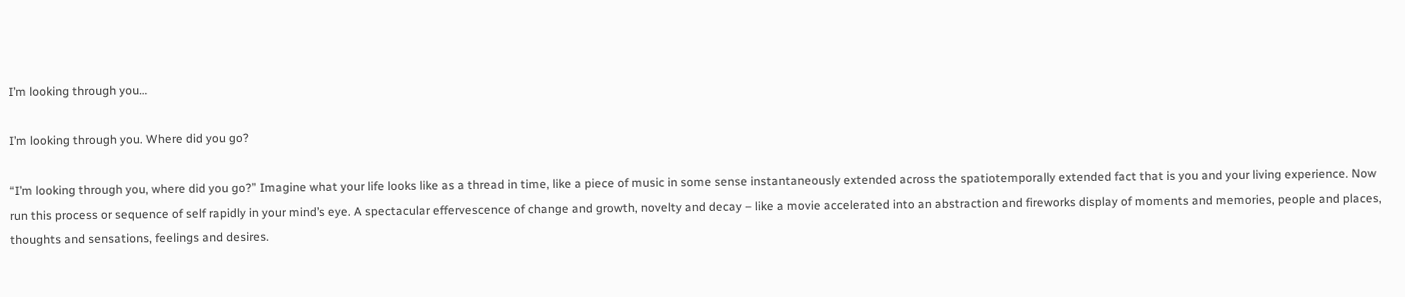I’m looking through you…

I’m looking through you. Where did you go?

“I’m looking through you, where did you go?” Imagine what your life looks like as a thread in time, like a piece of music in some sense instantaneously extended across the spatiotemporally extended fact that is you and your living experience. Now run this process or sequence of self rapidly in your mind’s eye. A spectacular effervescence of change and growth, novelty and decay – like a movie accelerated into an abstraction and fireworks display of moments and memories, people and places, thoughts and sensations, feelings and desires.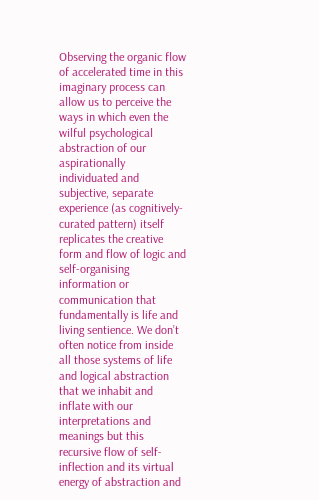Observing the organic flow of accelerated time in this imaginary process can allow us to perceive the ways in which even the wilful psychological abstraction of our aspirationally individuated and subjective, separate experience (as cognitively-curated pattern) itself replicates the creative form and flow of logic and self-organising information or communication that fundamentally is life and living sentience. We don’t often notice from inside all those systems of life and logical abstraction that we inhabit and inflate with our interpretations and meanings but this recursive flow of self-inflection and its virtual energy of abstraction and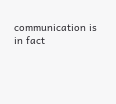communication is in fact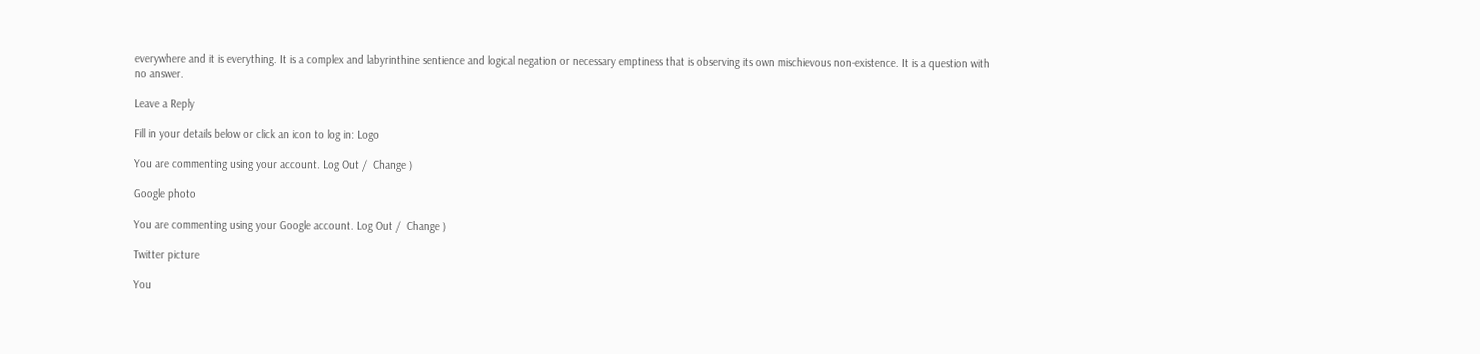everywhere and it is everything. It is a complex and labyrinthine sentience and logical negation or necessary emptiness that is observing its own mischievous non-existence. It is a question with no answer.

Leave a Reply

Fill in your details below or click an icon to log in: Logo

You are commenting using your account. Log Out /  Change )

Google photo

You are commenting using your Google account. Log Out /  Change )

Twitter picture

You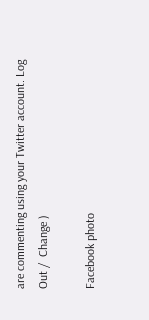are commenting using your Twitter account. Log Out /  Change )

Facebook photo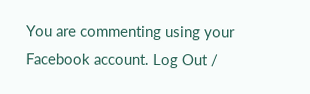You are commenting using your Facebook account. Log Out /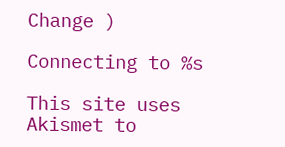Change )

Connecting to %s

This site uses Akismet to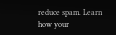reduce spam. Learn how your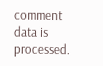comment data is processed.